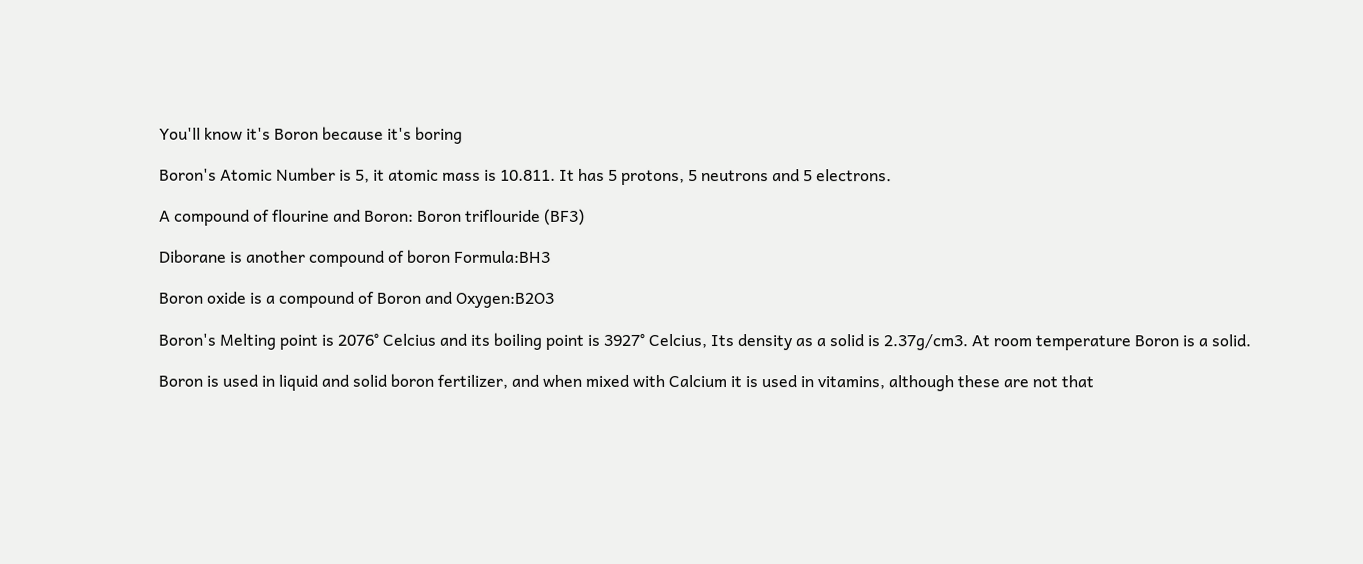You'll know it's Boron because it's boring

Boron's Atomic Number is 5, it atomic mass is 10.811. It has 5 protons, 5 neutrons and 5 electrons.

A compound of flourine and Boron: Boron triflouride (BF3)

Diborane is another compound of boron Formula:BH3

Boron oxide is a compound of Boron and Oxygen:B2O3

Boron's Melting point is 2076° Celcius and its boiling point is 3927° Celcius, Its density as a solid is 2.37g/cm3. At room temperature Boron is a solid.

Boron is used in liquid and solid boron fertilizer, and when mixed with Calcium it is used in vitamins, although these are not that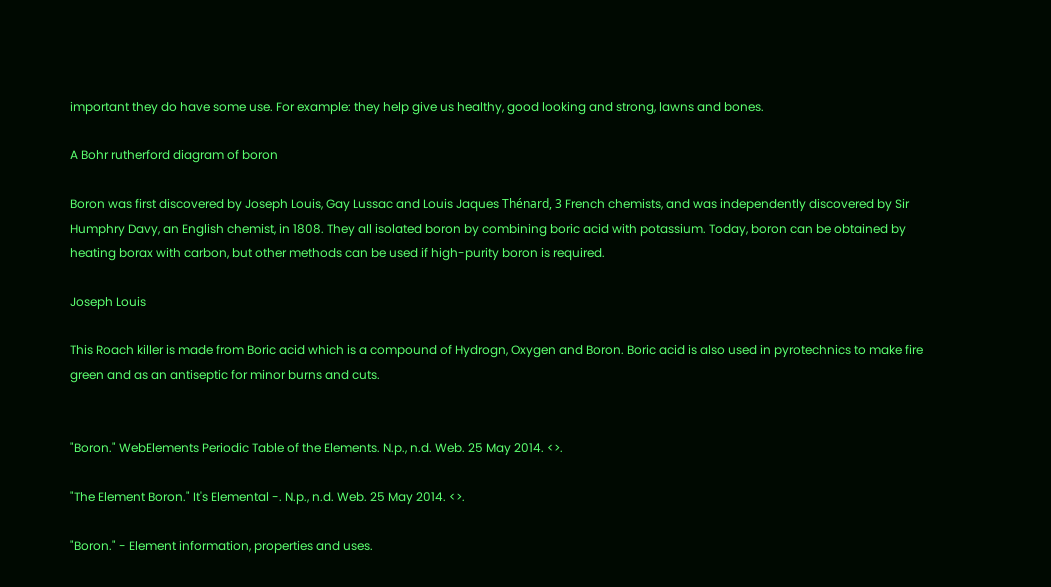important they do have some use. For example: they help give us healthy, good looking and strong, lawns and bones.

A Bohr rutherford diagram of boron

Boron was first discovered by Joseph Louis, Gay Lussac and Louis Jaques Thénard, 3 French chemists, and was independently discovered by Sir Humphry Davy, an English chemist, in 1808. They all isolated boron by combining boric acid with potassium. Today, boron can be obtained by heating borax with carbon, but other methods can be used if high-purity boron is required.

Joseph Louis

This Roach killer is made from Boric acid which is a compound of Hydrogn, Oxygen and Boron. Boric acid is also used in pyrotechnics to make fire green and as an antiseptic for minor burns and cuts.


"Boron." WebElements Periodic Table of the Elements. N.p., n.d. Web. 25 May 2014. <>.

"The Element Boron." It's Elemental -. N.p., n.d. Web. 25 May 2014. <>.

"Boron." - Element information, properties and uses.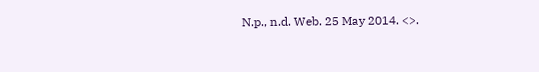N.p., n.d. Web. 25 May 2014. <>.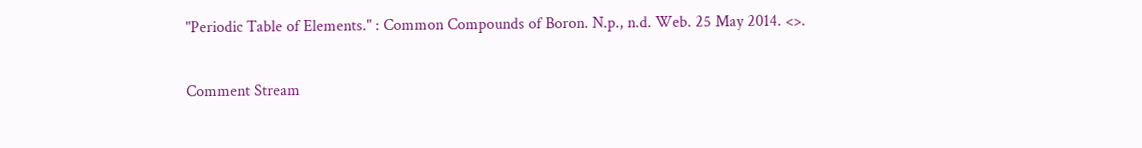"Periodic Table of Elements." : Common Compounds of Boron. N.p., n.d. Web. 25 May 2014. <>.

Comment Stream